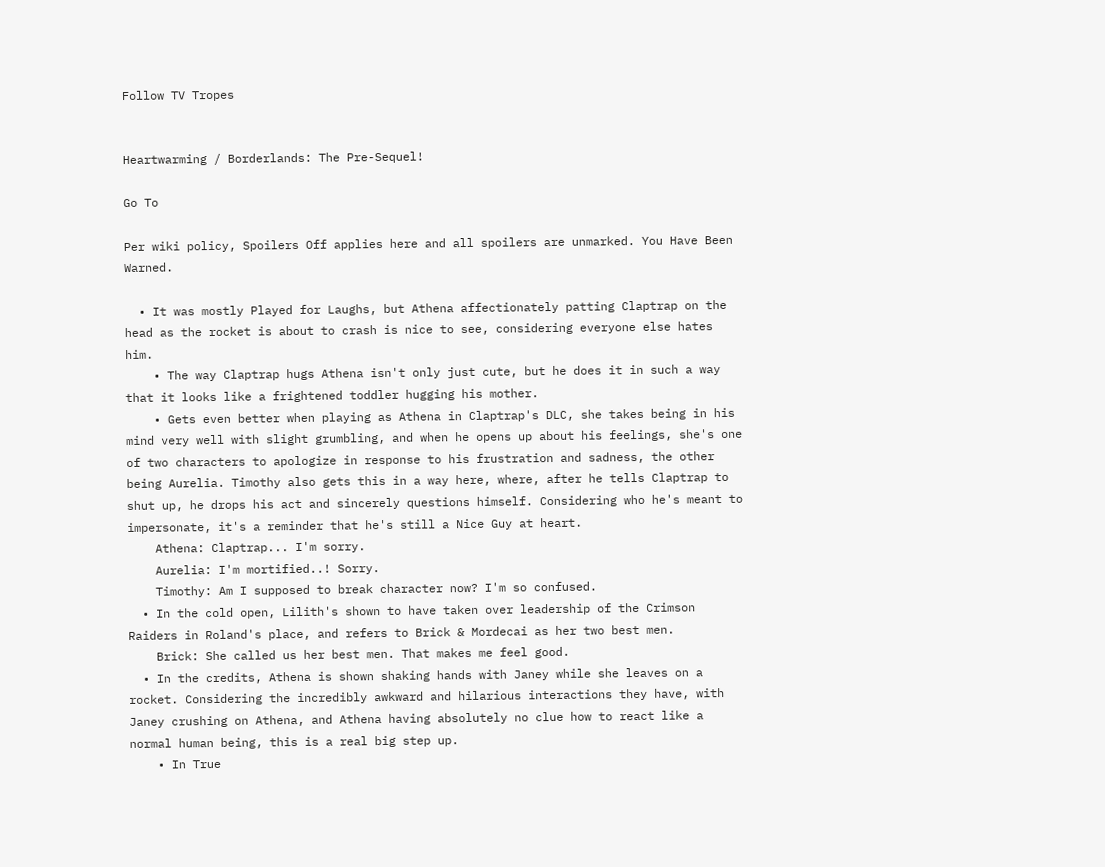Follow TV Tropes


Heartwarming / Borderlands: The Pre-Sequel!

Go To

Per wiki policy, Spoilers Off applies here and all spoilers are unmarked. You Have Been Warned.

  • It was mostly Played for Laughs, but Athena affectionately patting Claptrap on the head as the rocket is about to crash is nice to see, considering everyone else hates him.
    • The way Claptrap hugs Athena isn't only just cute, but he does it in such a way that it looks like a frightened toddler hugging his mother.
    • Gets even better when playing as Athena in Claptrap's DLC, she takes being in his mind very well with slight grumbling, and when he opens up about his feelings, she's one of two characters to apologize in response to his frustration and sadness, the other being Aurelia. Timothy also gets this in a way here, where, after he tells Claptrap to shut up, he drops his act and sincerely questions himself. Considering who he's meant to impersonate, it's a reminder that he's still a Nice Guy at heart.
    Athena: Claptrap... I'm sorry.
    Aurelia: I'm mortified..! Sorry.
    Timothy: Am I supposed to break character now? I'm so confused.
  • In the cold open, Lilith's shown to have taken over leadership of the Crimson Raiders in Roland's place, and refers to Brick & Mordecai as her two best men.
    Brick: She called us her best men. That makes me feel good.
  • In the credits, Athena is shown shaking hands with Janey while she leaves on a rocket. Considering the incredibly awkward and hilarious interactions they have, with Janey crushing on Athena, and Athena having absolutely no clue how to react like a normal human being, this is a real big step up.
    • In True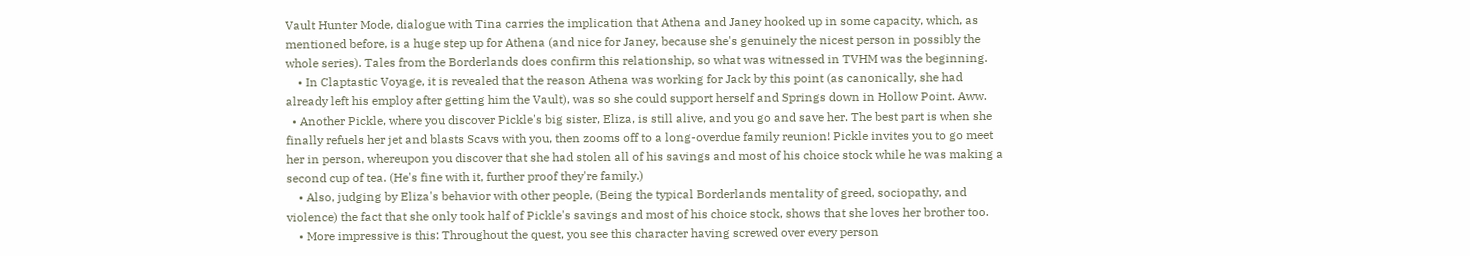Vault Hunter Mode, dialogue with Tina carries the implication that Athena and Janey hooked up in some capacity, which, as mentioned before, is a huge step up for Athena (and nice for Janey, because she's genuinely the nicest person in possibly the whole series). Tales from the Borderlands does confirm this relationship, so what was witnessed in TVHM was the beginning.
    • In Claptastic Voyage, it is revealed that the reason Athena was working for Jack by this point (as canonically, she had already left his employ after getting him the Vault), was so she could support herself and Springs down in Hollow Point. Aww.
  • Another Pickle, where you discover Pickle's big sister, Eliza, is still alive, and you go and save her. The best part is when she finally refuels her jet and blasts Scavs with you, then zooms off to a long-overdue family reunion! Pickle invites you to go meet her in person, whereupon you discover that she had stolen all of his savings and most of his choice stock while he was making a second cup of tea. (He's fine with it, further proof they're family.)
    • Also, judging by Eliza's behavior with other people, (Being the typical Borderlands mentality of greed, sociopathy, and violence) the fact that she only took half of Pickle's savings and most of his choice stock, shows that she loves her brother too.
    • More impressive is this: Throughout the quest, you see this character having screwed over every person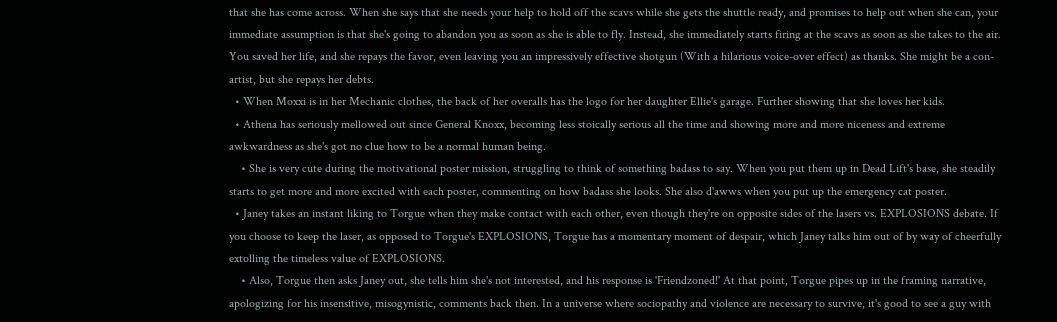that she has come across. When she says that she needs your help to hold off the scavs while she gets the shuttle ready, and promises to help out when she can, your immediate assumption is that she's going to abandon you as soon as she is able to fly. Instead, she immediately starts firing at the scavs as soon as she takes to the air. You saved her life, and she repays the favor, even leaving you an impressively effective shotgun (With a hilarious voice-over effect) as thanks. She might be a con-artist, but she repays her debts.
  • When Moxxi is in her Mechanic clothes, the back of her overalls has the logo for her daughter Ellie's garage. Further showing that she loves her kids.
  • Athena has seriously mellowed out since General Knoxx, becoming less stoically serious all the time and showing more and more niceness and extreme awkwardness as she's got no clue how to be a normal human being.
    • She is very cute during the motivational poster mission, struggling to think of something badass to say. When you put them up in Dead Lift's base, she steadily starts to get more and more excited with each poster, commenting on how badass she looks. She also d'awws when you put up the emergency cat poster.
  • Janey takes an instant liking to Torgue when they make contact with each other, even though they're on opposite sides of the lasers vs. EXPLOSIONS debate. If you choose to keep the laser, as opposed to Torgue's EXPLOSIONS, Torgue has a momentary moment of despair, which Janey talks him out of by way of cheerfully extolling the timeless value of EXPLOSIONS.
    • Also, Torgue then asks Janey out, she tells him she's not interested, and his response is 'Friendzoned!' At that point, Torgue pipes up in the framing narrative, apologizing for his insensitive, misogynistic, comments back then. In a universe where sociopathy and violence are necessary to survive, it's good to see a guy with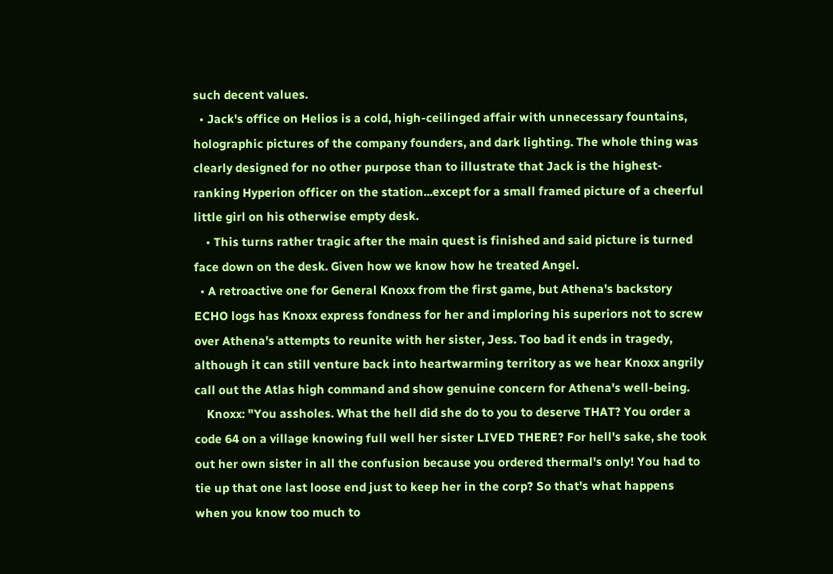such decent values.
  • Jack's office on Helios is a cold, high-ceilinged affair with unnecessary fountains, holographic pictures of the company founders, and dark lighting. The whole thing was clearly designed for no other purpose than to illustrate that Jack is the highest-ranking Hyperion officer on the station...except for a small framed picture of a cheerful little girl on his otherwise empty desk.
    • This turns rather tragic after the main quest is finished and said picture is turned face down on the desk. Given how we know how he treated Angel.
  • A retroactive one for General Knoxx from the first game, but Athena's backstory ECHO logs has Knoxx express fondness for her and imploring his superiors not to screw over Athena's attempts to reunite with her sister, Jess. Too bad it ends in tragedy, although it can still venture back into heartwarming territory as we hear Knoxx angrily call out the Atlas high command and show genuine concern for Athena's well-being.
    Knoxx: "You assholes. What the hell did she do to you to deserve THAT? You order a code 64 on a village knowing full well her sister LIVED THERE? For hell's sake, she took out her own sister in all the confusion because you ordered thermal's only! You had to tie up that one last loose end just to keep her in the corp? So that's what happens when you know too much to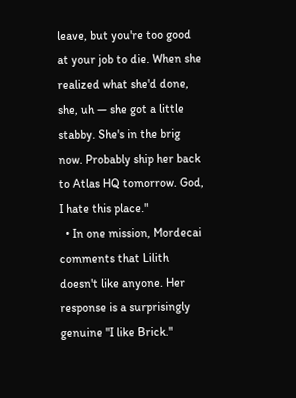leave, but you're too good at your job to die. When she realized what she'd done, she, uh — she got a little stabby. She's in the brig now. Probably ship her back to Atlas HQ tomorrow. God, I hate this place."
  • In one mission, Mordecai comments that Lilith doesn't like anyone. Her response is a surprisingly genuine "I like Brick."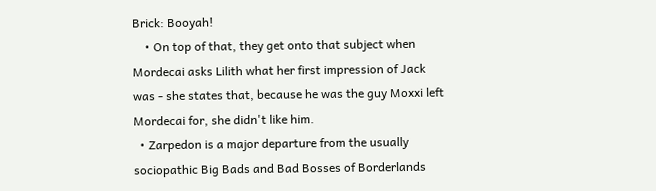Brick: Booyah!
    • On top of that, they get onto that subject when Mordecai asks Lilith what her first impression of Jack was - she states that, because he was the guy Moxxi left Mordecai for, she didn't like him.
  • Zarpedon is a major departure from the usually sociopathic Big Bads and Bad Bosses of Borderlands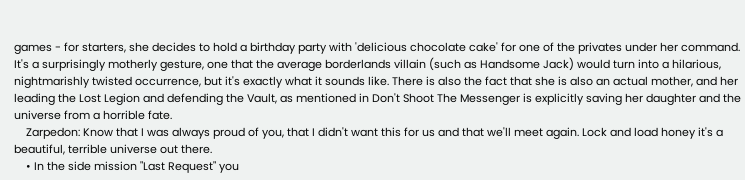games - for starters, she decides to hold a birthday party with 'delicious chocolate cake' for one of the privates under her command. It's a surprisingly motherly gesture, one that the average borderlands villain (such as Handsome Jack) would turn into a hilarious, nightmarishly twisted occurrence, but it's exactly what it sounds like. There is also the fact that she is also an actual mother, and her leading the Lost Legion and defending the Vault, as mentioned in Don't Shoot The Messenger is explicitly saving her daughter and the universe from a horrible fate.
    Zarpedon: Know that I was always proud of you, that I didn't want this for us and that we'll meet again. Lock and load honey it's a beautiful, terrible universe out there.
    • In the side mission "Last Request" you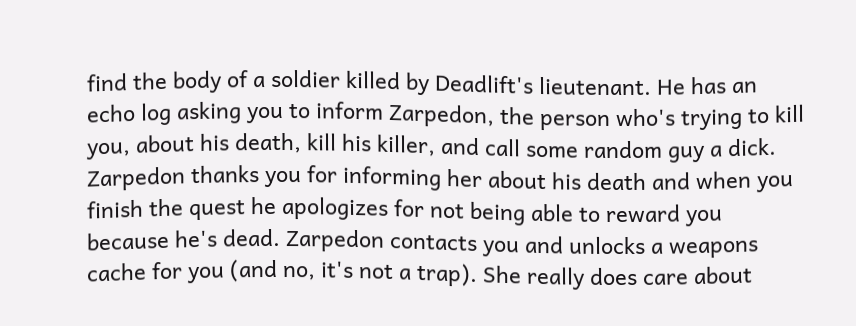find the body of a soldier killed by Deadlift's lieutenant. He has an echo log asking you to inform Zarpedon, the person who's trying to kill you, about his death, kill his killer, and call some random guy a dick. Zarpedon thanks you for informing her about his death and when you finish the quest he apologizes for not being able to reward you because he's dead. Zarpedon contacts you and unlocks a weapons cache for you (and no, it's not a trap). She really does care about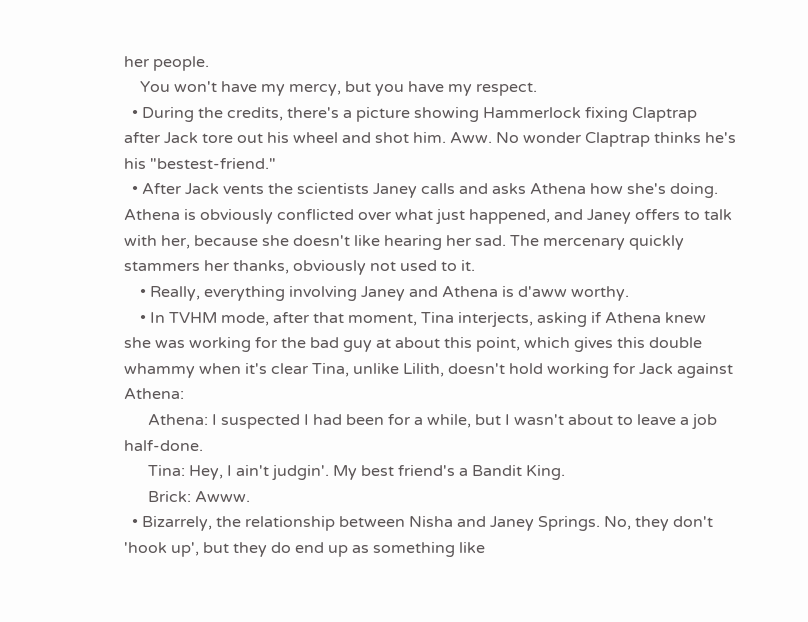her people.
    You won't have my mercy, but you have my respect.
  • During the credits, there's a picture showing Hammerlock fixing Claptrap after Jack tore out his wheel and shot him. Aww. No wonder Claptrap thinks he's his "bestest-friend."
  • After Jack vents the scientists Janey calls and asks Athena how she's doing. Athena is obviously conflicted over what just happened, and Janey offers to talk with her, because she doesn't like hearing her sad. The mercenary quickly stammers her thanks, obviously not used to it.
    • Really, everything involving Janey and Athena is d'aww worthy.
    • In TVHM mode, after that moment, Tina interjects, asking if Athena knew she was working for the bad guy at about this point, which gives this double whammy when it's clear Tina, unlike Lilith, doesn't hold working for Jack against Athena:
      Athena: I suspected I had been for a while, but I wasn't about to leave a job half-done.
      Tina: Hey, I ain't judgin'. My best friend's a Bandit King.
      Brick: Awww.
  • Bizarrely, the relationship between Nisha and Janey Springs. No, they don't 'hook up', but they do end up as something like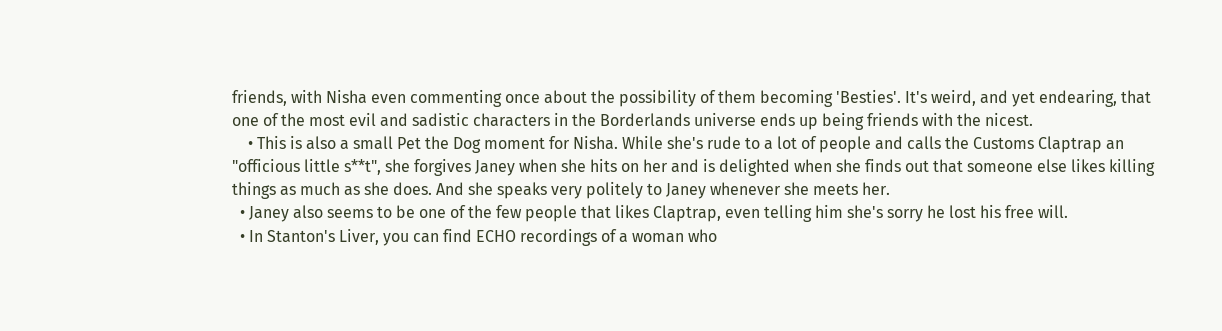friends, with Nisha even commenting once about the possibility of them becoming 'Besties'. It's weird, and yet endearing, that one of the most evil and sadistic characters in the Borderlands universe ends up being friends with the nicest.
    • This is also a small Pet the Dog moment for Nisha. While she's rude to a lot of people and calls the Customs Claptrap an "officious little s**t", she forgives Janey when she hits on her and is delighted when she finds out that someone else likes killing things as much as she does. And she speaks very politely to Janey whenever she meets her.
  • Janey also seems to be one of the few people that likes Claptrap, even telling him she's sorry he lost his free will.
  • In Stanton's Liver, you can find ECHO recordings of a woman who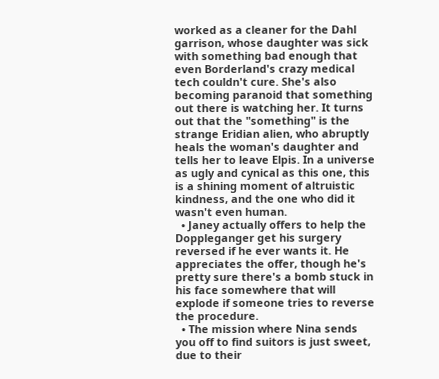worked as a cleaner for the Dahl garrison, whose daughter was sick with something bad enough that even Borderland's crazy medical tech couldn't cure. She's also becoming paranoid that something out there is watching her. It turns out that the "something" is the strange Eridian alien, who abruptly heals the woman's daughter and tells her to leave Elpis. In a universe as ugly and cynical as this one, this is a shining moment of altruistic kindness, and the one who did it wasn't even human.
  • Janey actually offers to help the Doppleganger get his surgery reversed if he ever wants it. He appreciates the offer, though he's pretty sure there's a bomb stuck in his face somewhere that will explode if someone tries to reverse the procedure.
  • The mission where Nina sends you off to find suitors is just sweet, due to their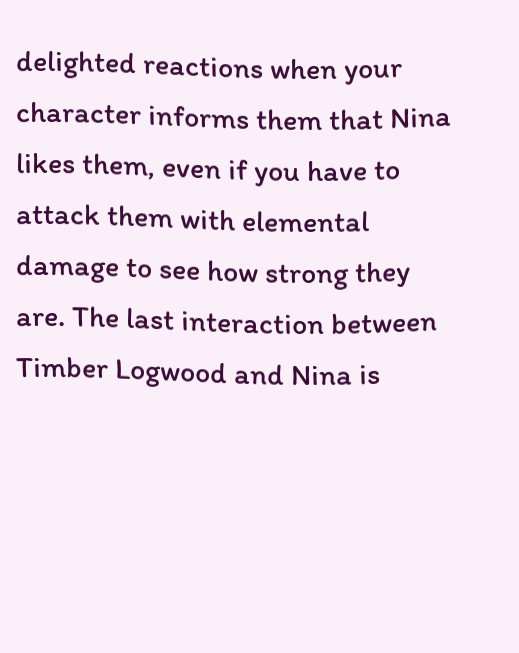delighted reactions when your character informs them that Nina likes them, even if you have to attack them with elemental damage to see how strong they are. The last interaction between Timber Logwood and Nina is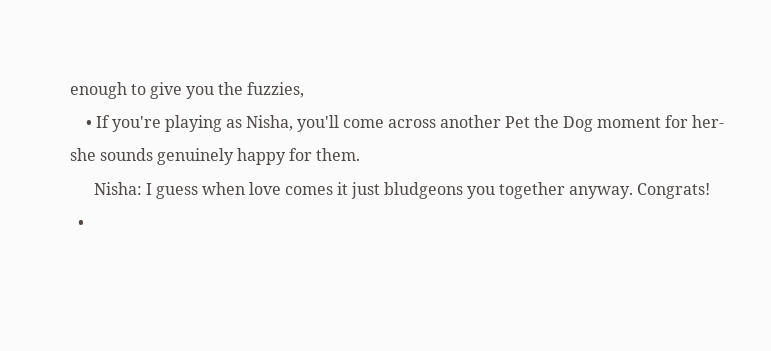enough to give you the fuzzies,
    • If you're playing as Nisha, you'll come across another Pet the Dog moment for her-she sounds genuinely happy for them.
      Nisha: I guess when love comes it just bludgeons you together anyway. Congrats!
  •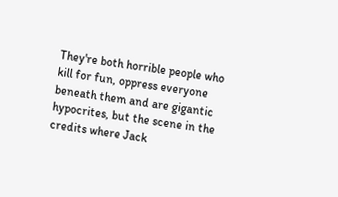They're both horrible people who kill for fun, oppress everyone beneath them and are gigantic hypocrites, but the scene in the credits where Jack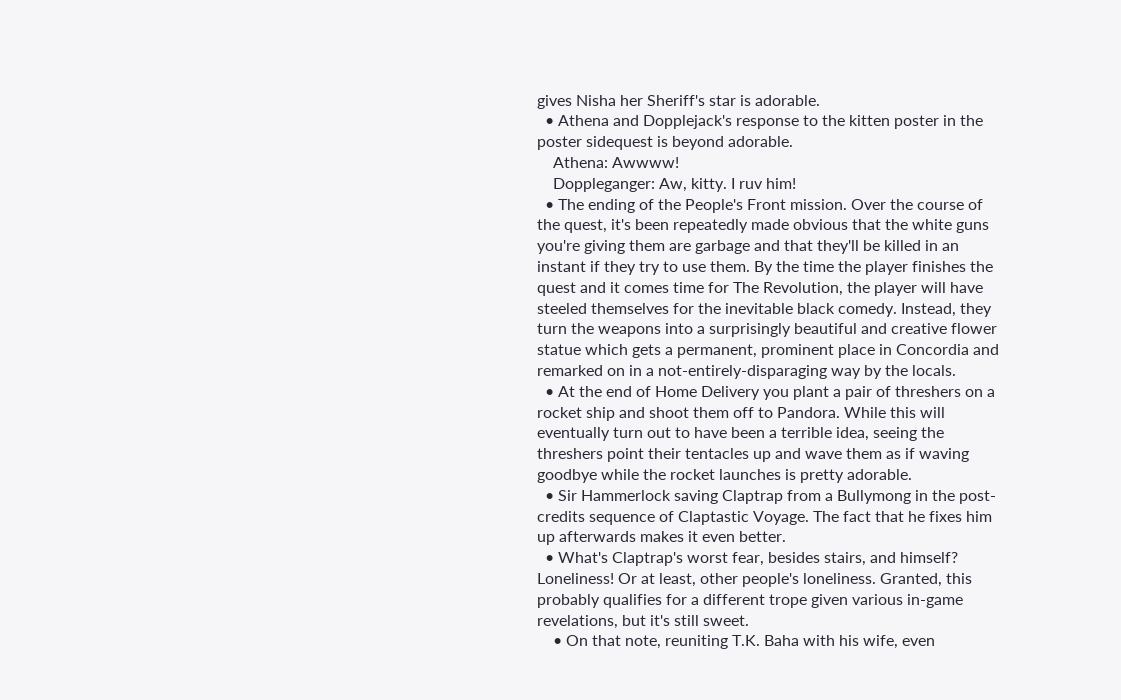gives Nisha her Sheriff's star is adorable.
  • Athena and Dopplejack's response to the kitten poster in the poster sidequest is beyond adorable.
    Athena: Awwww!
    Doppleganger: Aw, kitty. I ruv him!
  • The ending of the People's Front mission. Over the course of the quest, it's been repeatedly made obvious that the white guns you're giving them are garbage and that they'll be killed in an instant if they try to use them. By the time the player finishes the quest and it comes time for The Revolution, the player will have steeled themselves for the inevitable black comedy. Instead, they turn the weapons into a surprisingly beautiful and creative flower statue which gets a permanent, prominent place in Concordia and remarked on in a not-entirely-disparaging way by the locals.
  • At the end of Home Delivery you plant a pair of threshers on a rocket ship and shoot them off to Pandora. While this will eventually turn out to have been a terrible idea, seeing the threshers point their tentacles up and wave them as if waving goodbye while the rocket launches is pretty adorable.
  • Sir Hammerlock saving Claptrap from a Bullymong in the post-credits sequence of Claptastic Voyage. The fact that he fixes him up afterwards makes it even better.
  • What's Claptrap's worst fear, besides stairs, and himself? Loneliness! Or at least, other people's loneliness. Granted, this probably qualifies for a different trope given various in-game revelations, but it's still sweet.
    • On that note, reuniting T.K. Baha with his wife, even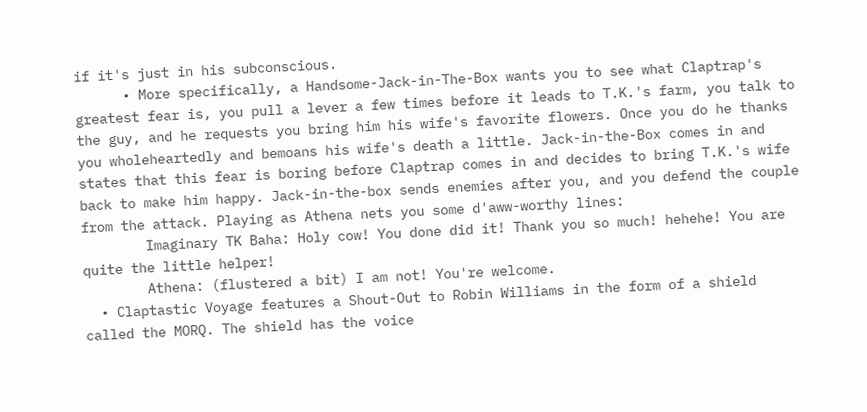if it's just in his subconscious.
      • More specifically, a Handsome-Jack-in-The-Box wants you to see what Claptrap's greatest fear is, you pull a lever a few times before it leads to T.K.'s farm, you talk to the guy, and he requests you bring him his wife's favorite flowers. Once you do he thanks you wholeheartedly and bemoans his wife's death a little. Jack-in-the-Box comes in and states that this fear is boring before Claptrap comes in and decides to bring T.K.'s wife back to make him happy. Jack-in-the-box sends enemies after you, and you defend the couple from the attack. Playing as Athena nets you some d'aww-worthy lines:
        Imaginary TK Baha: Holy cow! You done did it! Thank you so much! hehehe! You are quite the little helper!
        Athena: (flustered a bit) I am not! You're welcome.
  • Claptastic Voyage features a Shout-Out to Robin Williams in the form of a shield called the MORQ. The shield has the voice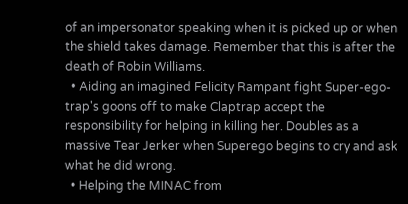of an impersonator speaking when it is picked up or when the shield takes damage. Remember that this is after the death of Robin Williams.
  • Aiding an imagined Felicity Rampant fight Super-ego-trap's goons off to make Claptrap accept the responsibility for helping in killing her. Doubles as a massive Tear Jerker when Superego begins to cry and ask what he did wrong.
  • Helping the MINAC from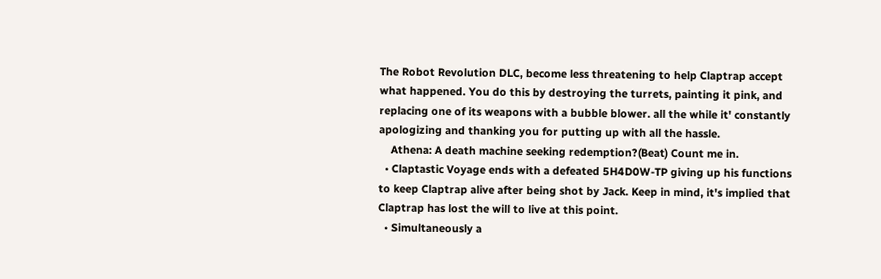The Robot Revolution DLC, become less threatening to help Claptrap accept what happened. You do this by destroying the turrets, painting it pink, and replacing one of its weapons with a bubble blower. all the while it' constantly apologizing and thanking you for putting up with all the hassle.
    Athena: A death machine seeking redemption?(Beat) Count me in.
  • Claptastic Voyage ends with a defeated 5H4D0W-TP giving up his functions to keep Claptrap alive after being shot by Jack. Keep in mind, it's implied that Claptrap has lost the will to live at this point.
  • Simultaneously a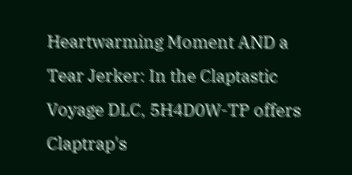Heartwarming Moment AND a Tear Jerker: In the Claptastic Voyage DLC, 5H4D0W-TP offers Claptrap's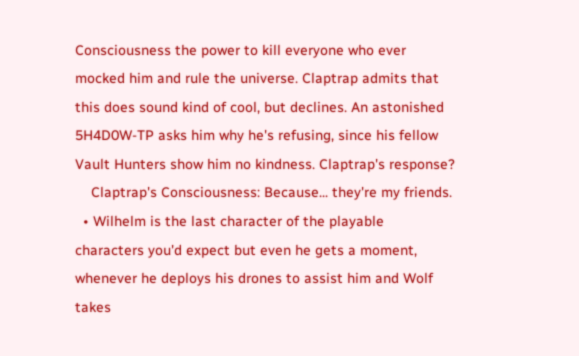Consciousness the power to kill everyone who ever mocked him and rule the universe. Claptrap admits that this does sound kind of cool, but declines. An astonished 5H4D0W-TP asks him why he's refusing, since his fellow Vault Hunters show him no kindness. Claptrap's response?
    Claptrap's Consciousness: Because... they're my friends.
  • Wilhelm is the last character of the playable characters you'd expect but even he gets a moment, whenever he deploys his drones to assist him and Wolf takes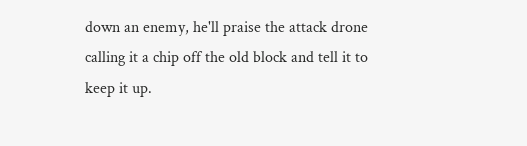down an enemy, he'll praise the attack drone calling it a chip off the old block and tell it to keep it up.